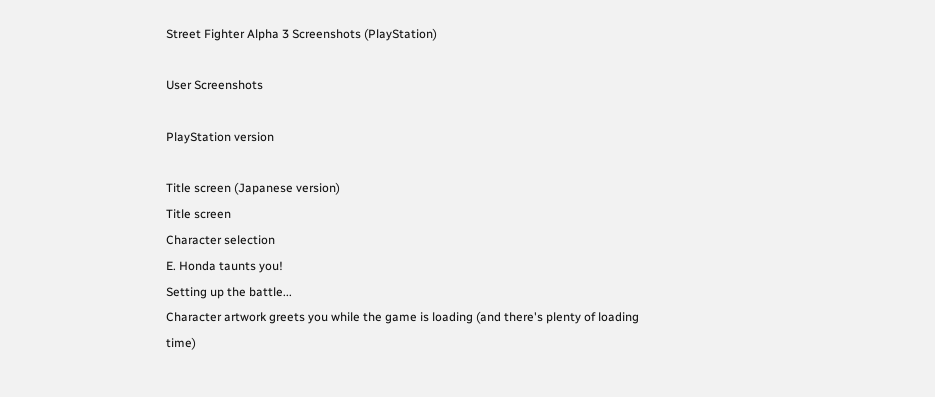Street Fighter Alpha 3 Screenshots (PlayStation)

User Screenshots

PlayStation version

Title screen (Japanese version)
Title screen
Character selection
E. Honda taunts you!
Setting up the battle...
Character artwork greets you while the game is loading (and there's plenty of loading time)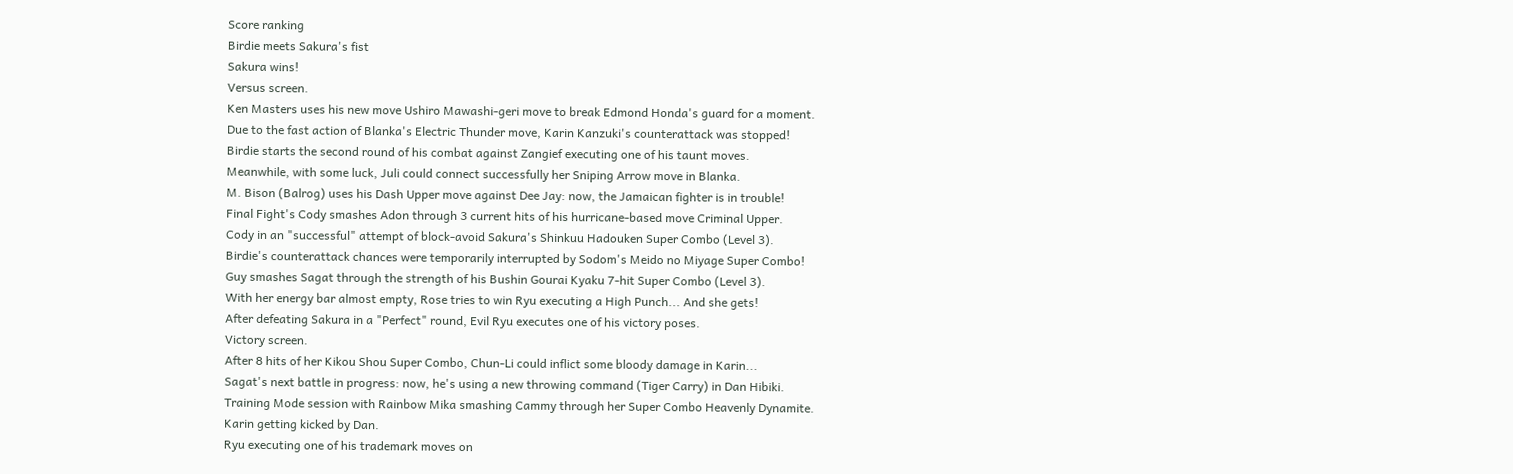Score ranking
Birdie meets Sakura's fist
Sakura wins!
Versus screen.
Ken Masters uses his new move Ushiro Mawashi-geri move to break Edmond Honda's guard for a moment.
Due to the fast action of Blanka's Electric Thunder move, Karin Kanzuki's counterattack was stopped!
Birdie starts the second round of his combat against Zangief executing one of his taunt moves.
Meanwhile, with some luck, Juli could connect successfully her Sniping Arrow move in Blanka.
M. Bison (Balrog) uses his Dash Upper move against Dee Jay: now, the Jamaican fighter is in trouble!
Final Fight's Cody smashes Adon through 3 current hits of his hurricane-based move Criminal Upper.
Cody in an "successful" attempt of block-avoid Sakura's Shinkuu Hadouken Super Combo (Level 3).
Birdie's counterattack chances were temporarily interrupted by Sodom's Meido no Miyage Super Combo!
Guy smashes Sagat through the strength of his Bushin Gourai Kyaku 7-hit Super Combo (Level 3).
With her energy bar almost empty, Rose tries to win Ryu executing a High Punch... And she gets!
After defeating Sakura in a "Perfect" round, Evil Ryu executes one of his victory poses.
Victory screen.
After 8 hits of her Kikou Shou Super Combo, Chun-Li could inflict some bloody damage in Karin...
Sagat's next battle in progress: now, he's using a new throwing command (Tiger Carry) in Dan Hibiki.
Training Mode session with Rainbow Mika smashing Cammy through her Super Combo Heavenly Dynamite.
Karin getting kicked by Dan.
Ryu executing one of his trademark moves on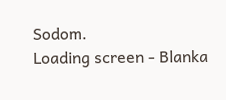Sodom.
Loading screen - Blanka